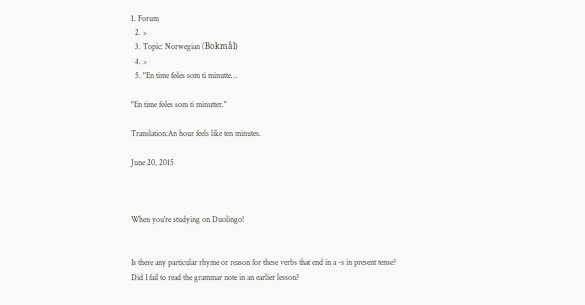1. Forum
  2. >
  3. Topic: Norwegian (Bokmål)
  4. >
  5. "En time føles som ti minutte…

"En time føles som ti minutter."

Translation:An hour feels like ten minutes.

June 20, 2015



When you're studying on Duolingo!


Is there any particular rhyme or reason for these verbs that end in a -s in present tense? Did I fail to read the grammar note in an earlier lesson?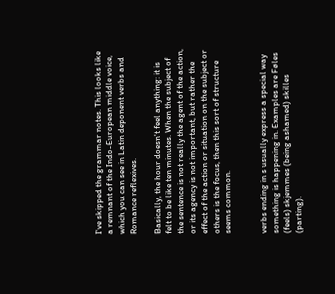I've skipped the grammar notes. This looks like a remnant of the Indo-European middle voice, which you can see in Latin deponent verbs and Romance reflexives.

Basically, the hour doesn't feel anything: it is felt to be like ten minutes. When the subject of the sentence is not really the agent of the action, or its agency is not important, but rather the effect of the action or situation on the subject or others is the focus, then this sort of structure seems common.


verbs ending in s usually express a special way something is happening in. Examples are Føles (feels) skjemmes (being ashamed) skilles (parting).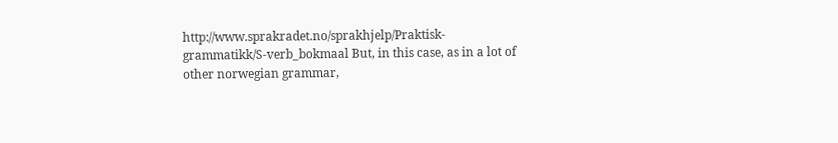http://www.sprakradet.no/sprakhjelp/Praktisk-grammatikk/S-verb_bokmaal But, in this case, as in a lot of other norwegian grammar,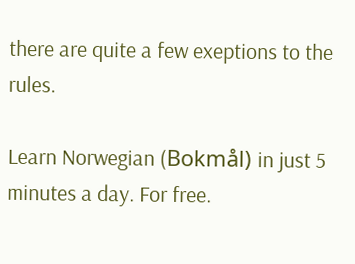there are quite a few exeptions to the rules.

Learn Norwegian (Bokmål) in just 5 minutes a day. For free.